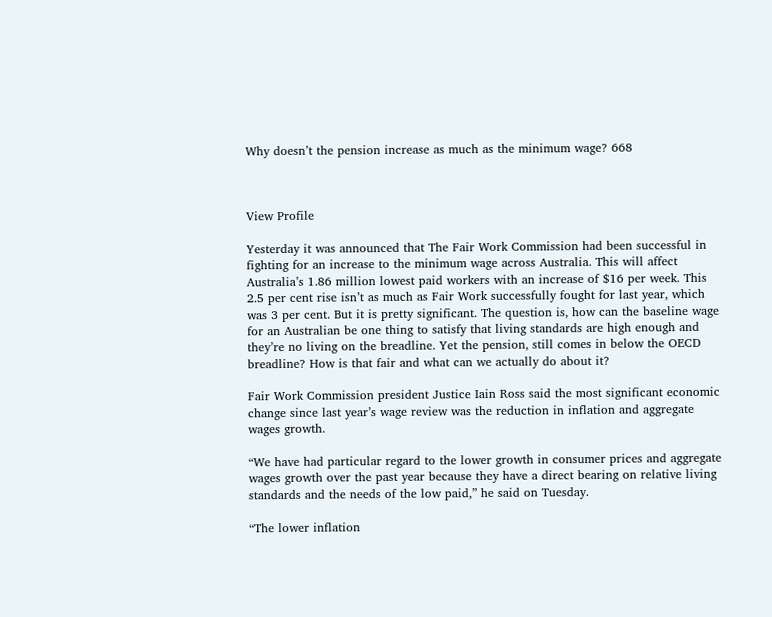Why doesn’t the pension increase as much as the minimum wage? 668



View Profile

Yesterday it was announced that The Fair Work Commission had been successful in fighting for an increase to the minimum wage across Australia. This will affect Australia’s 1.86 million lowest paid workers with an increase of $16 per week. This 2.5 per cent rise isn’t as much as Fair Work successfully fought for last year, which was 3 per cent. But it is pretty significant. The question is, how can the baseline wage for an Australian be one thing to satisfy that living standards are high enough and they’re no living on the breadline. Yet the pension, still comes in below the OECD breadline? How is that fair and what can we actually do about it?

Fair Work Commission president Justice Iain Ross said the most significant economic change since last year’s wage review was the reduction in inflation and aggregate wages growth.

“We have had particular regard to the lower growth in consumer prices and aggregate wages growth over the past year because they have a direct bearing on relative living standards and the needs of the low paid,” he said on Tuesday.

“The lower inflation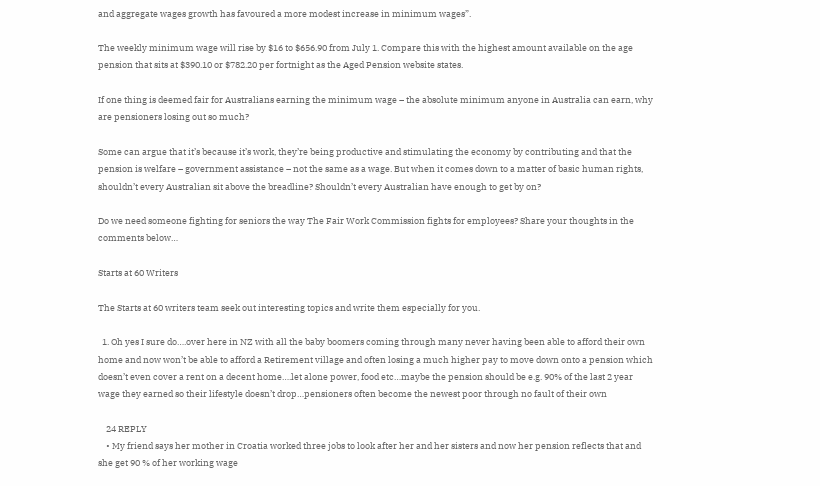and aggregate wages growth has favoured a more modest increase in minimum wages”.

The weekly minimum wage will rise by $16 to $656.90 from July 1. Compare this with the highest amount available on the age pension that sits at $390.10 or $782.20 per fortnight as the Aged Pension website states.

If one thing is deemed fair for Australians earning the minimum wage – the absolute minimum anyone in Australia can earn, why are pensioners losing out so much?

Some can argue that it’s because it’s work, they’re being productive and stimulating the economy by contributing and that the pension is welfare – government assistance – not the same as a wage. But when it comes down to a matter of basic human rights, shouldn’t every Australian sit above the breadline? Shouldn’t every Australian have enough to get by on?

Do we need someone fighting for seniors the way The Fair Work Commission fights for employees? Share your thoughts in the comments below…

Starts at 60 Writers

The Starts at 60 writers team seek out interesting topics and write them especially for you.

  1. Oh yes I sure do….over here in NZ with all the baby boomers coming through many never having been able to afford their own home and now won’t be able to afford a Retirement village and often losing a much higher pay to move down onto a pension which doesn’t even cover a rent on a decent home….let alone power, food etc…maybe the pension should be e.g. 90% of the last 2 year wage they earned so their lifestyle doesn’t drop…pensioners often become the newest poor through no fault of their own

    24 REPLY
    • My friend says her mother in Croatia worked three jobs to look after her and her sisters and now her pension reflects that and she get 90 % of her working wage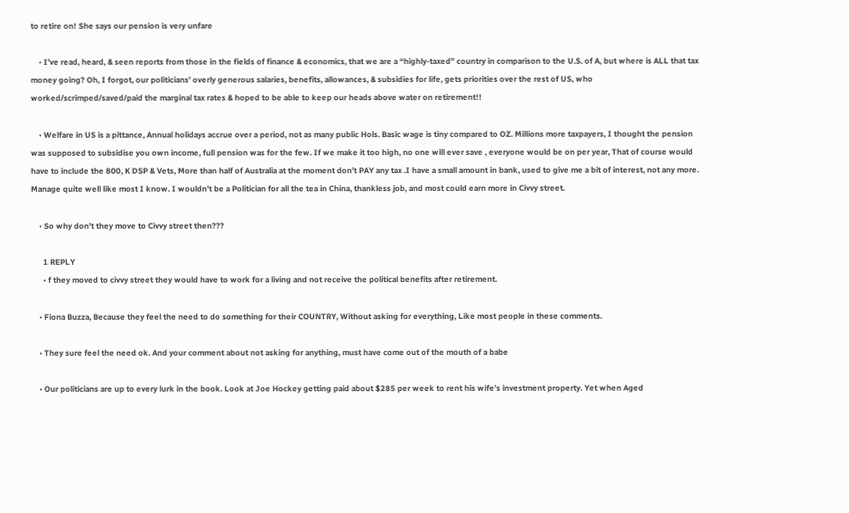to retire on! She says our pension is very unfare

    • I’ve read, heard, & seen reports from those in the fields of finance & economics, that we are a “highly-taxed” country in comparison to the U.S. of A, but where is ALL that tax money going? Oh, I forgot, our politicians’ overly generous salaries, benefits, allowances, & subsidies for life, gets priorities over the rest of US, who worked/scrimped/saved/paid the marginal tax rates & hoped to be able to keep our heads above water on retirement!!

    • Welfare in US is a pittance, Annual holidays accrue over a period, not as many public Hols. Basic wage is tiny compared to OZ. Millions more taxpayers, I thought the pension was supposed to subsidise you own income, full pension was for the few. If we make it too high, no one will ever save , everyone would be on per year, That of course would have to include the 800, K DSP & Vets, More than half of Australia at the moment don’t PAY any tax .I have a small amount in bank, used to give me a bit of interest, not any more. Manage quite well like most I know. I wouldn’t be a Politician for all the tea in China, thankless job, and most could earn more in Civvy street.

    • So why don’t they move to Civvy street then???

      1 REPLY
      • f they moved to civvy street they would have to work for a living and not receive the political benefits after retirement.

    • Fiona Buzza, Because they feel the need to do something for their COUNTRY, Without asking for everything, Like most people in these comments.

    • They sure feel the need ok. And your comment about not asking for anything, must have come out of the mouth of a babe

    • Our politicians are up to every lurk in the book. Look at Joe Hockey getting paid about $285 per week to rent his wife’s investment property. Yet when Aged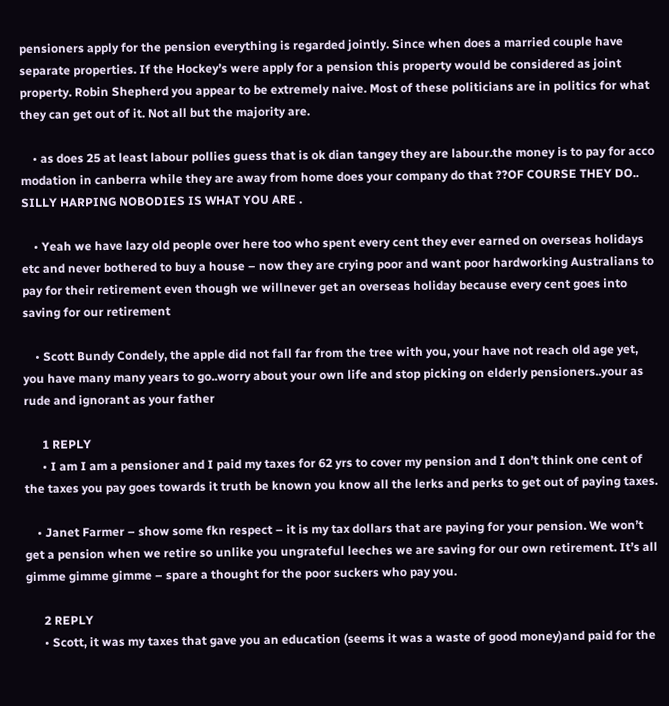pensioners apply for the pension everything is regarded jointly. Since when does a married couple have separate properties. If the Hockey’s were apply for a pension this property would be considered as joint property. Robin Shepherd you appear to be extremely naive. Most of these politicians are in politics for what they can get out of it. Not all but the majority are.

    • as does 25 at least labour pollies guess that is ok dian tangey they are labour.the money is to pay for acco modation in canberra while they are away from home does your company do that ??OF COURSE THEY DO.. SILLY HARPING NOBODIES IS WHAT YOU ARE .

    • Yeah we have lazy old people over here too who spent every cent they ever earned on overseas holidays etc and never bothered to buy a house – now they are crying poor and want poor hardworking Australians to pay for their retirement even though we willnever get an overseas holiday because every cent goes into saving for our retirement

    • Scott Bundy Condely, the apple did not fall far from the tree with you, your have not reach old age yet, you have many many years to go..worry about your own life and stop picking on elderly pensioners..your as rude and ignorant as your father

      1 REPLY
      • I am I am a pensioner and I paid my taxes for 62 yrs to cover my pension and I don’t think one cent of the taxes you pay goes towards it truth be known you know all the lerks and perks to get out of paying taxes.

    • Janet Farmer – show some fkn respect – it is my tax dollars that are paying for your pension. We won’t get a pension when we retire so unlike you ungrateful leeches we are saving for our own retirement. It’s all gimme gimme gimme – spare a thought for the poor suckers who pay you.

      2 REPLY
      • Scott, it was my taxes that gave you an education (seems it was a waste of good money)and paid for the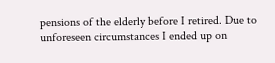pensions of the elderly before I retired. Due to unforeseen circumstances I ended up on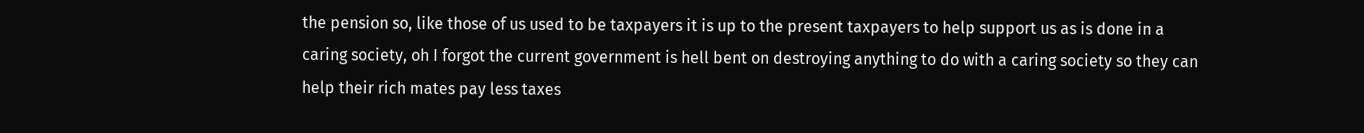the pension so, like those of us used to be taxpayers it is up to the present taxpayers to help support us as is done in a caring society, oh I forgot the current government is hell bent on destroying anything to do with a caring society so they can help their rich mates pay less taxes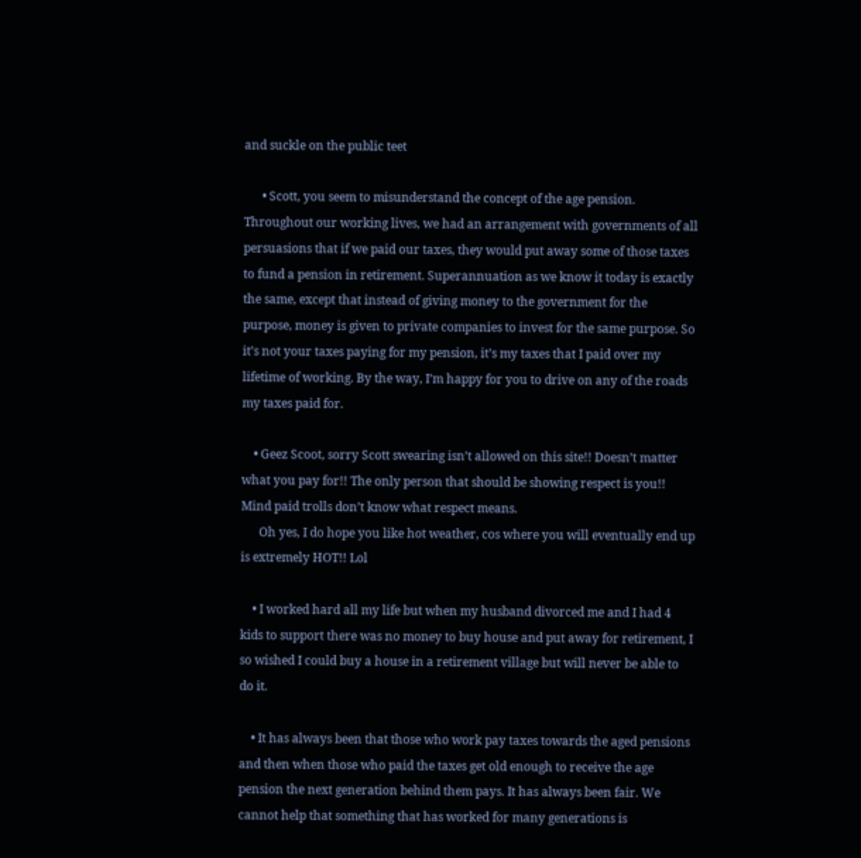and suckle on the public teet

      • Scott, you seem to misunderstand the concept of the age pension. Throughout our working lives, we had an arrangement with governments of all persuasions that if we paid our taxes, they would put away some of those taxes to fund a pension in retirement. Superannuation as we know it today is exactly the same, except that instead of giving money to the government for the purpose, money is given to private companies to invest for the same purpose. So it’s not your taxes paying for my pension, it’s my taxes that I paid over my lifetime of working. By the way, I’m happy for you to drive on any of the roads my taxes paid for.

    • Geez Scoot, sorry Scott swearing isn’t allowed on this site!! Doesn’t matter what you pay for!! The only person that should be showing respect is you!! Mind paid trolls don’t know what respect means.
      Oh yes, I do hope you like hot weather, cos where you will eventually end up is extremely HOT!! Lol

    • I worked hard all my life but when my husband divorced me and I had 4 kids to support there was no money to buy house and put away for retirement, I so wished I could buy a house in a retirement village but will never be able to do it.

    • It has always been that those who work pay taxes towards the aged pensions and then when those who paid the taxes get old enough to receive the age pension the next generation behind them pays. It has always been fair. We cannot help that something that has worked for many generations is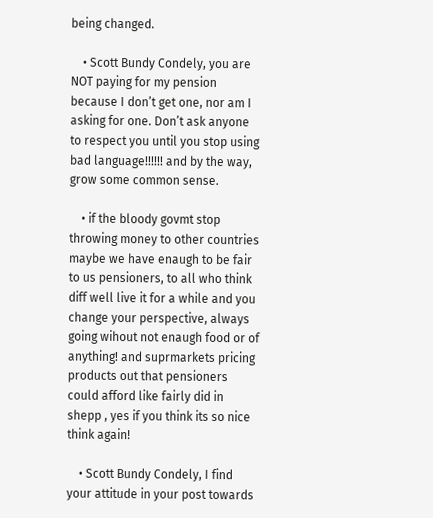being changed.

    • Scott Bundy Condely, you are NOT paying for my pension because I don’t get one, nor am I asking for one. Don’t ask anyone to respect you until you stop using bad language!!!!!! and by the way, grow some common sense.

    • if the bloody govmt stop throwing money to other countries maybe we have enaugh to be fair to us pensioners, to all who think diff well live it for a while and you change your perspective, always going wihout not enaugh food or of anything! and suprmarkets pricing products out that pensioners could afford like fairly did in shepp , yes if you think its so nice think again!

    • Scott Bundy Condely, I find your attitude in your post towards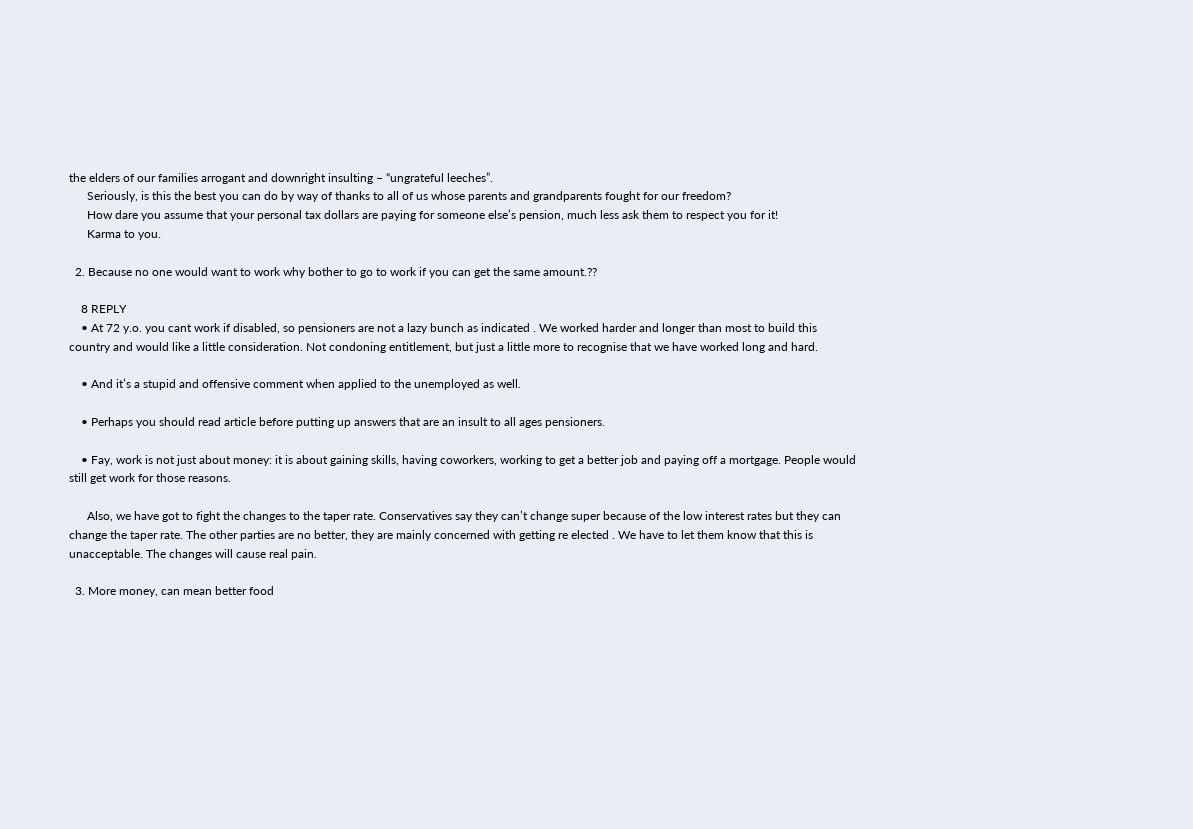the elders of our families arrogant and downright insulting – “ungrateful leeches”.
      Seriously, is this the best you can do by way of thanks to all of us whose parents and grandparents fought for our freedom?
      How dare you assume that your personal tax dollars are paying for someone else’s pension, much less ask them to respect you for it!
      Karma to you.

  2. Because no one would want to work why bother to go to work if you can get the same amount.??

    8 REPLY
    • At 72 y.o. you cant work if disabled, so pensioners are not a lazy bunch as indicated . We worked harder and longer than most to build this country and would like a little consideration. Not condoning entitlement, but just a little more to recognise that we have worked long and hard.

    • And it’s a stupid and offensive comment when applied to the unemployed as well.

    • Perhaps you should read article before putting up answers that are an insult to all ages pensioners.

    • Fay, work is not just about money: it is about gaining skills, having coworkers, working to get a better job and paying off a mortgage. People would still get work for those reasons.

      Also, we have got to fight the changes to the taper rate. Conservatives say they can’t change super because of the low interest rates but they can change the taper rate. The other parties are no better, they are mainly concerned with getting re elected . We have to let them know that this is unacceptable. The changes will cause real pain.

  3. More money, can mean better food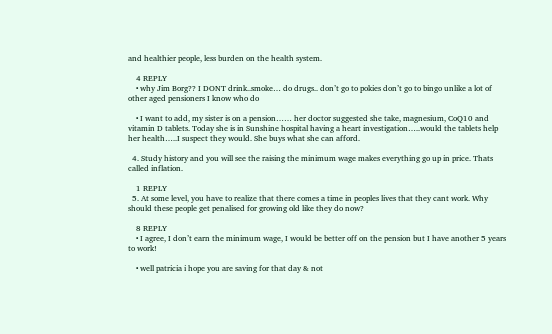and healthier people, less burden on the health system.

    4 REPLY
    • why Jim Borg?? I DONT drink..smoke… do drugs.. don’t go to pokies don’t go to bingo unlike a lot of other aged pensioners I know who do

    • I want to add, my sister is on a pension…… her doctor suggested she take, magnesium, CoQ10 and vitamin D tablets. Today she is in Sunshine hospital having a heart investigation…..would the tablets help her health…..I suspect they would. She buys what she can afford.

  4. Study history and you will see the raising the minimum wage makes everything go up in price. Thats called inflation.

    1 REPLY
  5. At some level, you have to realize that there comes a time in peoples lives that they cant work. Why should these people get penalised for growing old like they do now?

    8 REPLY
    • I agree, I don’t earn the minimum wage, I would be better off on the pension but I have another 5 years to work!

    • well patricia i hope you are saving for that day & not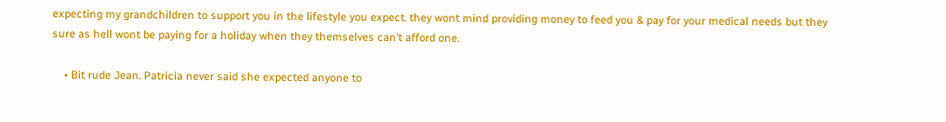expecting my grandchildren to support you in the lifestyle you expect. they wont mind providing money to feed you & pay for your medical needs but they sure as hell wont be paying for a holiday when they themselves can’t afford one.

    • Bit rude Jean. Patricia never said she expected anyone to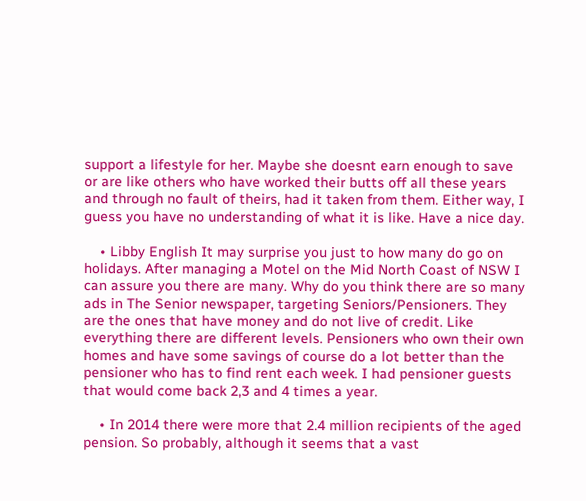support a lifestyle for her. Maybe she doesnt earn enough to save or are like others who have worked their butts off all these years and through no fault of theirs, had it taken from them. Either way, I guess you have no understanding of what it is like. Have a nice day.

    • Libby English It may surprise you just to how many do go on holidays. After managing a Motel on the Mid North Coast of NSW I can assure you there are many. Why do you think there are so many ads in The Senior newspaper, targeting Seniors/Pensioners. They are the ones that have money and do not live of credit. Like everything there are different levels. Pensioners who own their own homes and have some savings of course do a lot better than the pensioner who has to find rent each week. I had pensioner guests that would come back 2,3 and 4 times a year.

    • In 2014 there were more that 2.4 million recipients of the aged pension. So probably, although it seems that a vast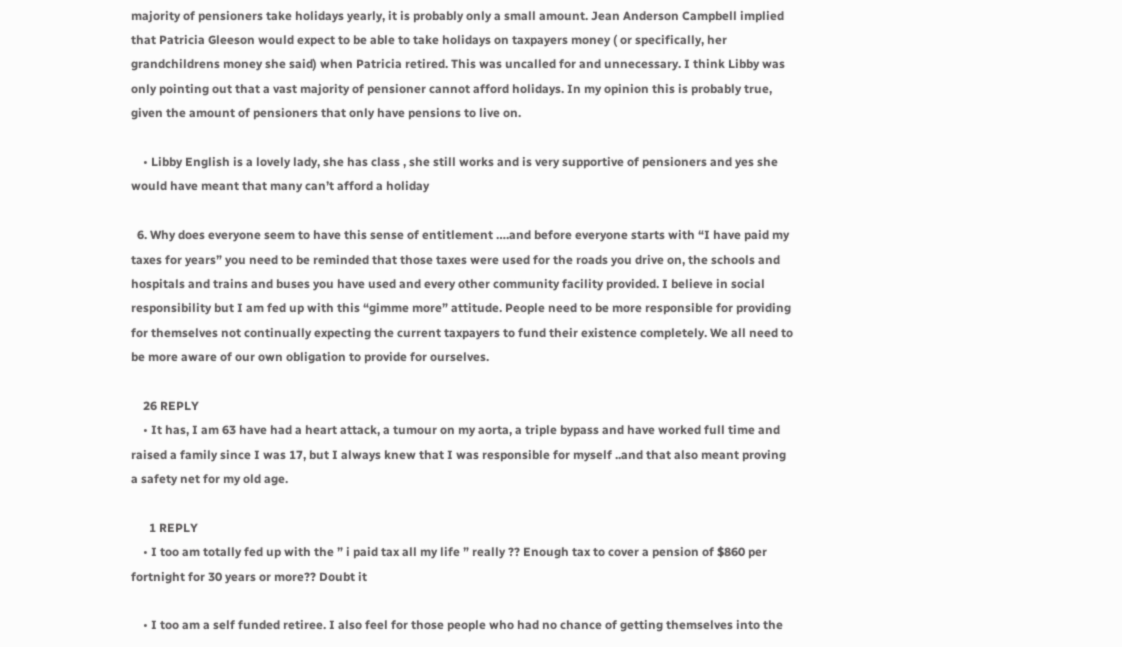majority of pensioners take holidays yearly, it is probably only a small amount. Jean Anderson Campbell implied that Patricia Gleeson would expect to be able to take holidays on taxpayers money ( or specifically, her grandchildrens money she said) when Patricia retired. This was uncalled for and unnecessary. I think Libby was only pointing out that a vast majority of pensioner cannot afford holidays. In my opinion this is probably true, given the amount of pensioners that only have pensions to live on.

    • Libby English is a lovely lady, she has class , she still works and is very supportive of pensioners and yes she would have meant that many can’t afford a holiday

  6. Why does everyone seem to have this sense of entitlement ….and before everyone starts with “I have paid my taxes for years” you need to be reminded that those taxes were used for the roads you drive on, the schools and hospitals and trains and buses you have used and every other community facility provided. I believe in social responsibility but I am fed up with this “gimme more” attitude. People need to be more responsible for providing for themselves not continually expecting the current taxpayers to fund their existence completely. We all need to be more aware of our own obligation to provide for ourselves.

    26 REPLY
    • It has, I am 63 have had a heart attack, a tumour on my aorta, a triple bypass and have worked full time and raised a family since I was 17, but I always knew that I was responsible for myself ..and that also meant proving a safety net for my old age.

      1 REPLY
    • I too am totally fed up with the ” i paid tax all my life ” really ?? Enough tax to cover a pension of $860 per fortnight for 30 years or more?? Doubt it

    • I too am a self funded retiree. I also feel for those people who had no chance of getting themselves into the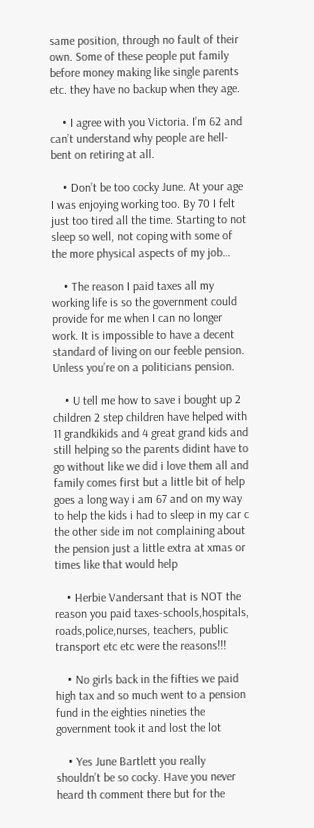same position, through no fault of their own. Some of these people put family before money making like single parents etc. they have no backup when they age.

    • I agree with you Victoria. I’m 62 and can’t understand why people are hell-bent on retiring at all.

    • Don’t be too cocky June. At your age I was enjoying working too. By 70 I felt just too tired all the time. Starting to not sleep so well, not coping with some of the more physical aspects of my job…

    • The reason I paid taxes all my working life is so the government could provide for me when I can no longer work. It is impossible to have a decent standard of living on our feeble pension. Unless you’re on a politicians pension.

    • U tell me how to save i bought up 2 children 2 step children have helped with 11 grandkikids and 4 great grand kids and still helping so the parents didint have to go without like we did i love them all and family comes first but a little bit of help goes a long way i am 67 and on my way to help the kids i had to sleep in my car c the other side im not complaining about the pension just a little extra at xmas or times like that would help

    • Herbie Vandersant that is NOT the reason you paid taxes-schools,hospitals, roads,police,nurses, teachers, public transport etc etc were the reasons!!!

    • No girls back in the fifties we paid high tax and so much went to a pension fund in the eighties nineties the government took it and lost the lot

    • Yes June Bartlett you really shouldn’t be so cocky. Have you never heard th comment there but for the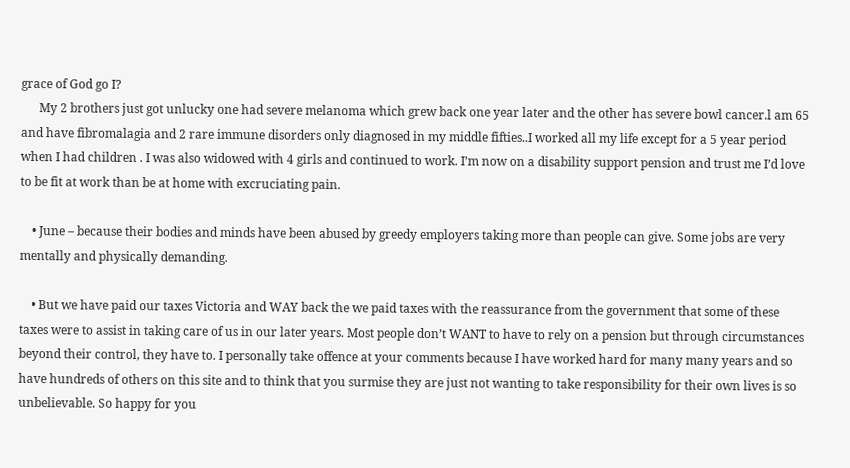grace of God go I?
      My 2 brothers just got unlucky one had severe melanoma which grew back one year later and the other has severe bowl cancer.l am 65 and have fibromalagia and 2 rare immune disorders only diagnosed in my middle fifties..I worked all my life except for a 5 year period when I had children . I was also widowed with 4 girls and continued to work. I’m now on a disability support pension and trust me I’d love to be fit at work than be at home with excruciating pain.

    • June – because their bodies and minds have been abused by greedy employers taking more than people can give. Some jobs are very mentally and physically demanding.

    • But we have paid our taxes Victoria and WAY back the we paid taxes with the reassurance from the government that some of these taxes were to assist in taking care of us in our later years. Most people don’t WANT to have to rely on a pension but through circumstances beyond their control, they have to. I personally take offence at your comments because I have worked hard for many many years and so have hundreds of others on this site and to think that you surmise they are just not wanting to take responsibility for their own lives is so unbelievable. So happy for you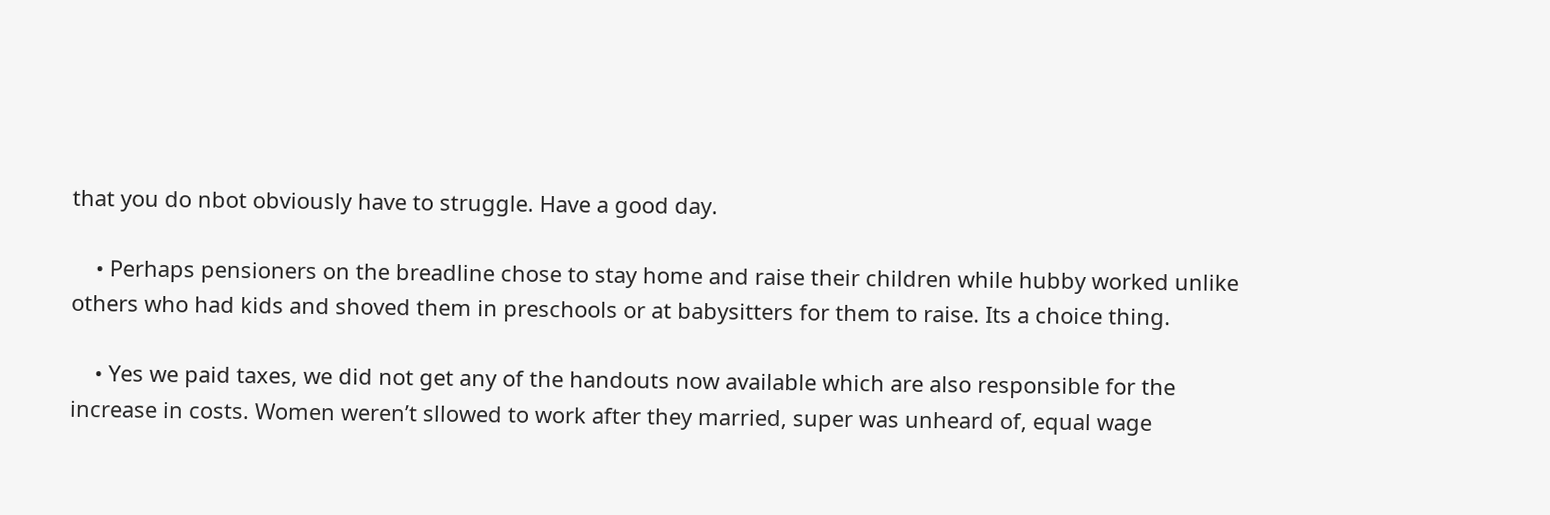that you do nbot obviously have to struggle. Have a good day.

    • Perhaps pensioners on the breadline chose to stay home and raise their children while hubby worked unlike others who had kids and shoved them in preschools or at babysitters for them to raise. Its a choice thing.

    • Yes we paid taxes, we did not get any of the handouts now available which are also responsible for the increase in costs. Women weren’t sllowed to work after they married, super was unheard of, equal wage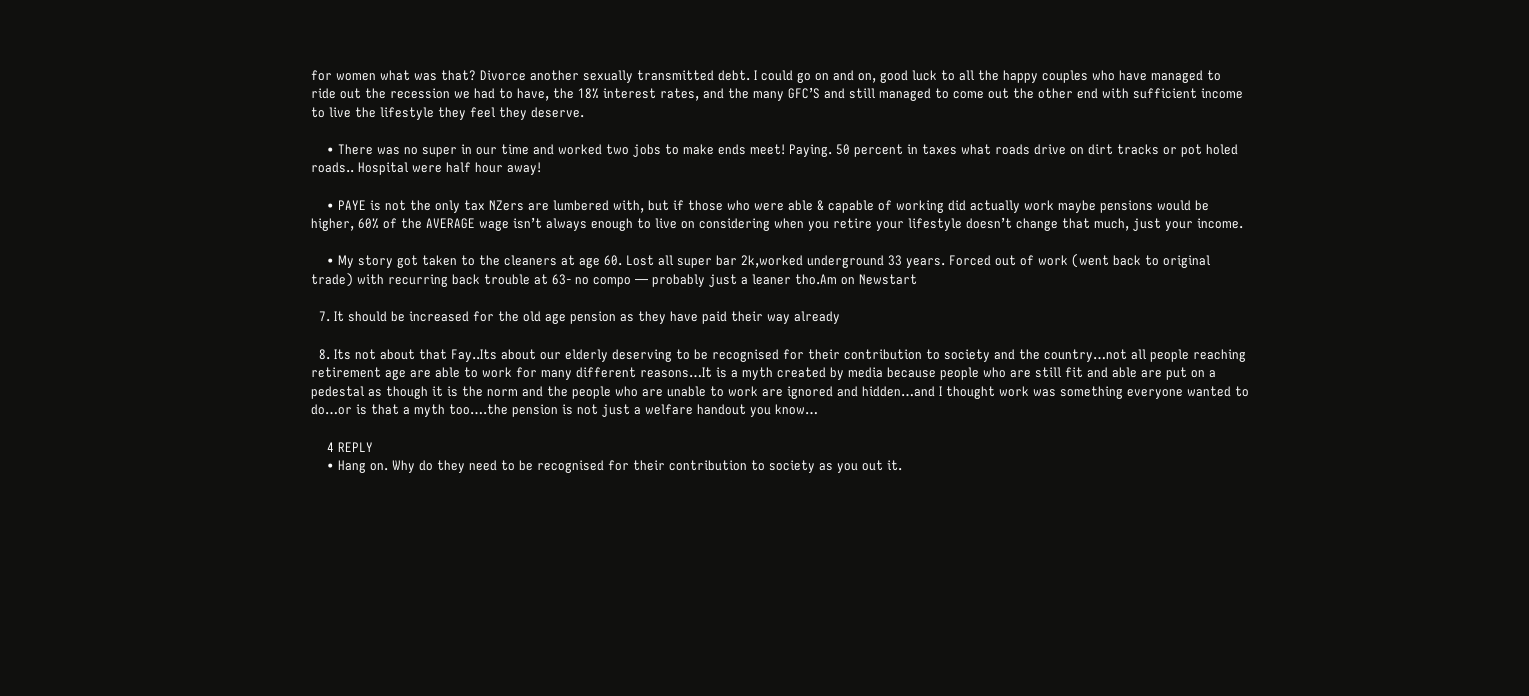for women what was that? Divorce another sexually transmitted debt. I could go on and on, good luck to all the happy couples who have managed to ride out the recession we had to have, the 18% interest rates, and the many GFC’S and still managed to come out the other end with sufficient income to live the lifestyle they feel they deserve.

    • There was no super in our time and worked two jobs to make ends meet! Paying. 50 percent in taxes what roads drive on dirt tracks or pot holed roads.. Hospital were half hour away!

    • PAYE is not the only tax NZers are lumbered with, but if those who were able & capable of working did actually work maybe pensions would be higher, 60% of the AVERAGE wage isn’t always enough to live on considering when you retire your lifestyle doesn’t change that much, just your income.

    • My story got taken to the cleaners at age 60. Lost all super bar 2k,worked underground 33 years. Forced out of work (went back to original trade) with recurring back trouble at 63- no compo — probably just a leaner tho.Am on Newstart

  7. It should be increased for the old age pension as they have paid their way already

  8. Its not about that Fay..Its about our elderly deserving to be recognised for their contribution to society and the country…not all people reaching retirement age are able to work for many different reasons…It is a myth created by media because people who are still fit and able are put on a pedestal as though it is the norm and the people who are unable to work are ignored and hidden…and I thought work was something everyone wanted to do…or is that a myth too….the pension is not just a welfare handout you know…

    4 REPLY
    • Hang on. Why do they need to be recognised for their contribution to society as you out it.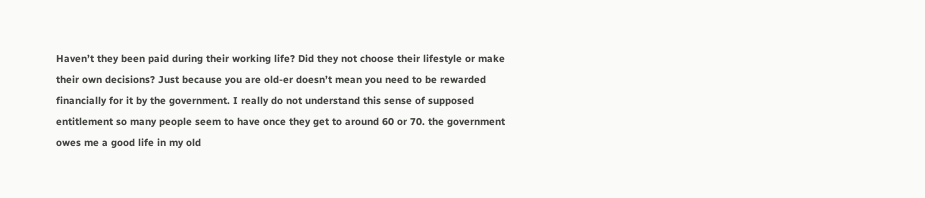Haven’t they been paid during their working life? Did they not choose their lifestyle or make their own decisions? Just because you are old-er doesn’t mean you need to be rewarded financially for it by the government. I really do not understand this sense of supposed entitlement so many people seem to have once they get to around 60 or 70. the government owes me a good life in my old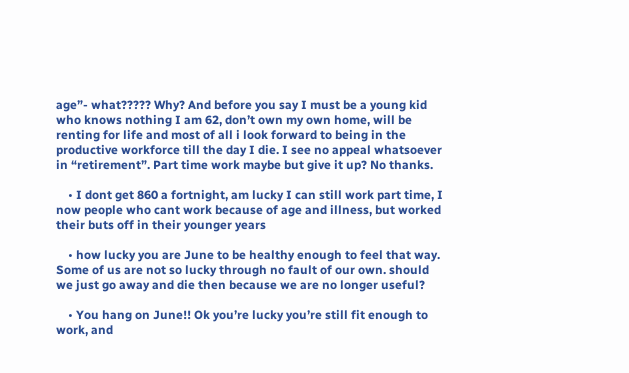age”- what????? Why? And before you say I must be a young kid who knows nothing I am 62, don’t own my own home, will be renting for life and most of all i look forward to being in the productive workforce till the day I die. I see no appeal whatsoever in “retirement”. Part time work maybe but give it up? No thanks.

    • I dont get 860 a fortnight, am lucky I can still work part time, I now people who cant work because of age and illness, but worked their buts off in their younger years

    • how lucky you are June to be healthy enough to feel that way. Some of us are not so lucky through no fault of our own. should we just go away and die then because we are no longer useful?

    • You hang on June!! Ok you’re lucky you’re still fit enough to work, and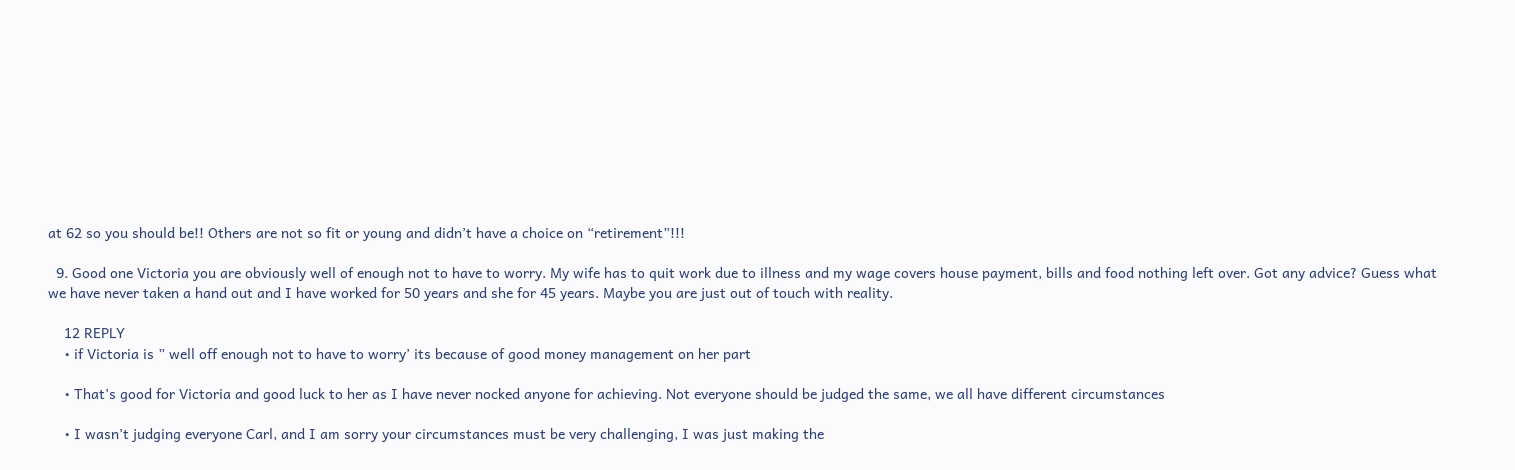at 62 so you should be!! Others are not so fit or young and didn’t have a choice on “retirement”!!!

  9. Good one Victoria you are obviously well of enough not to have to worry. My wife has to quit work due to illness and my wage covers house payment, bills and food nothing left over. Got any advice? Guess what we have never taken a hand out and I have worked for 50 years and she for 45 years. Maybe you are just out of touch with reality.

    12 REPLY
    • if Victoria is ” well off enough not to have to worry’ its because of good money management on her part

    • That’s good for Victoria and good luck to her as I have never nocked anyone for achieving. Not everyone should be judged the same, we all have different circumstances

    • I wasn’t judging everyone Carl, and I am sorry your circumstances must be very challenging, I was just making the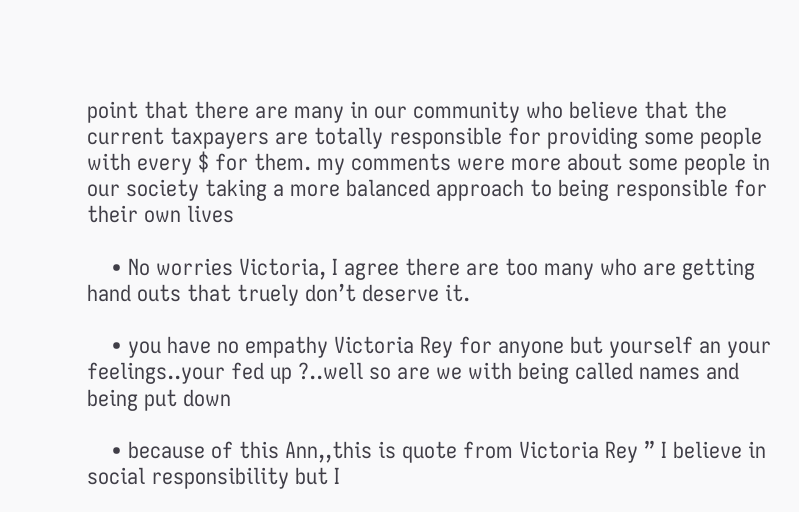point that there are many in our community who believe that the current taxpayers are totally responsible for providing some people with every $ for them. my comments were more about some people in our society taking a more balanced approach to being responsible for their own lives

    • No worries Victoria, I agree there are too many who are getting hand outs that truely don’t deserve it.

    • you have no empathy Victoria Rey for anyone but yourself an your feelings..your fed up ?..well so are we with being called names and being put down

    • because of this Ann,,this is quote from Victoria Rey ” I believe in social responsibility but I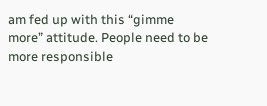am fed up with this “gimme more” attitude. People need to be more responsible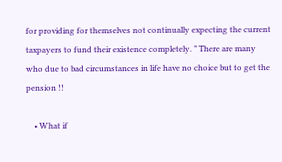for providing for themselves not continually expecting the current taxpayers to fund their existence completely. ” There are many who due to bad circumstances in life have no choice but to get the pension !!

    • What if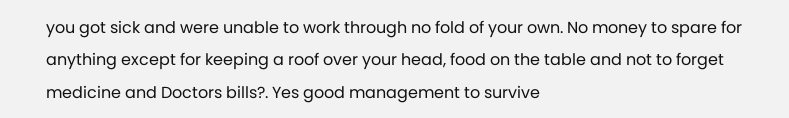you got sick and were unable to work through no fold of your own. No money to spare for anything except for keeping a roof over your head, food on the table and not to forget medicine and Doctors bills?. Yes good management to survive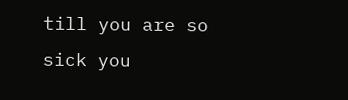till you are so sick you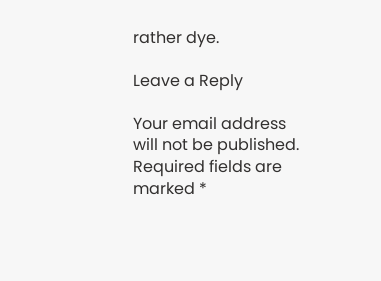rather dye.

Leave a Reply

Your email address will not be published. Required fields are marked *